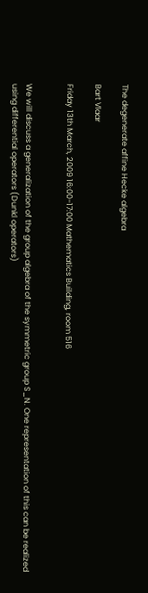The degenerate affine Hecke algebra

Bart Vlaar

Friday 13th March, 2009 16:00-17:00 Mathematics Building, room 516


We will discuss a generalization of the group algebra of the symmetric group S_N. One representation of this can be realized using differential operators (Dunkl operators)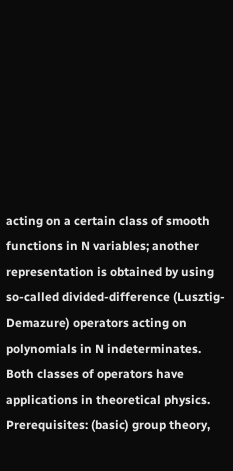acting on a certain class of smooth functions in N variables; another representation is obtained by using so-called divided-difference (Lusztig-Demazure) operators acting on polynomials in N indeterminates. Both classes of operators have applications in theoretical physics. Prerequisites: (basic) group theory,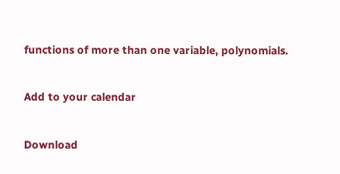functions of more than one variable, polynomials.

Add to your calendar

Download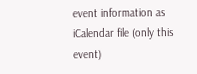event information as iCalendar file (only this event)